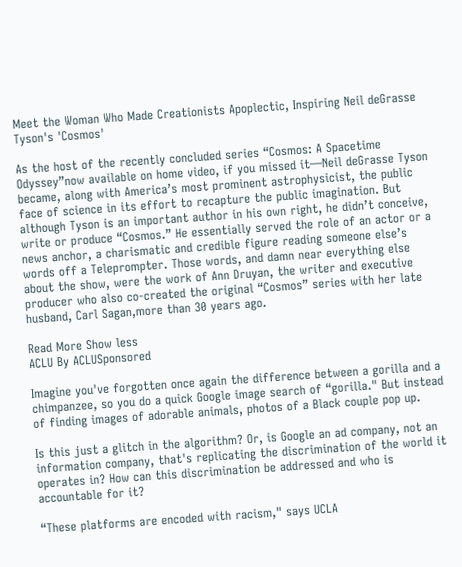Meet the Woman Who Made Creationists Apoplectic, Inspiring Neil deGrasse Tyson's 'Cosmos'

As the host of the recently concluded series “Cosmos: A Spacetime Odyssey”now available on home video, if you missed it—Neil deGrasse Tyson became, along with America’s most prominent astrophysicist, the public face of science in its effort to recapture the public imagination. But although Tyson is an important author in his own right, he didn’t conceive, write or produce “Cosmos.” He essentially served the role of an actor or a news anchor, a charismatic and credible figure reading someone else’s words off a Teleprompter. Those words, and damn near everything else about the show, were the work of Ann Druyan, the writer and executive producer who also co-created the original “Cosmos” series with her late husband, Carl Sagan,more than 30 years ago.

Read More Show less
ACLU By ACLUSponsored

Imagine you've forgotten once again the difference between a gorilla and a chimpanzee, so you do a quick Google image search of “gorilla." But instead of finding images of adorable animals, photos of a Black couple pop up.

Is this just a glitch in the algorithm? Or, is Google an ad company, not an information company, that's replicating the discrimination of the world it operates in? How can this discrimination be addressed and who is accountable for it?

“These platforms are encoded with racism," says UCLA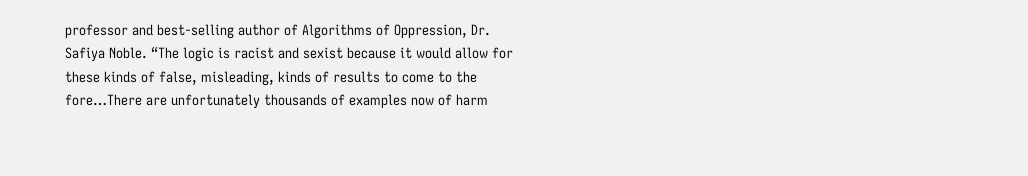professor and best-selling author of Algorithms of Oppression, Dr. Safiya Noble. “The logic is racist and sexist because it would allow for these kinds of false, misleading, kinds of results to come to the fore…There are unfortunately thousands of examples now of harm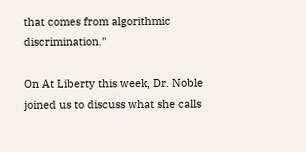that comes from algorithmic discrimination."

On At Liberty this week, Dr. Noble joined us to discuss what she calls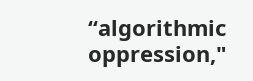“algorithmic oppression,"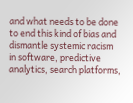and what needs to be done to end this kind of bias and dismantle systemic racism in software, predictive analytics, search platforms,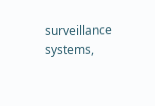surveillance systems,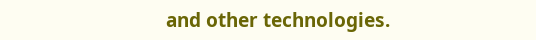and other technologies.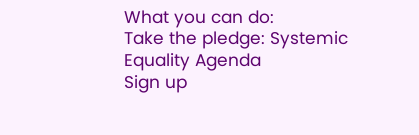What you can do:
Take the pledge: Systemic Equality Agenda
Sign up